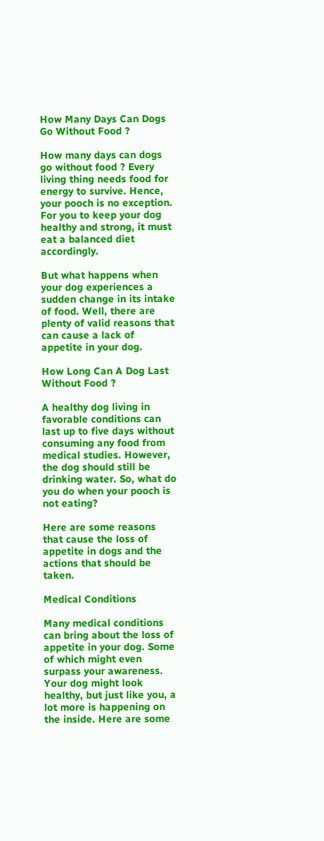How Many Days Can Dogs Go Without Food ?

How many days can dogs go without food ? Every living thing needs food for energy to survive. Hence, your pooch is no exception. For you to keep your dog healthy and strong, it must eat a balanced diet accordingly.

But what happens when your dog experiences a sudden change in its intake of food. Well, there are plenty of valid reasons that can cause a lack of appetite in your dog.

How Long Can A Dog Last Without Food ?

A healthy dog living in favorable conditions can last up to five days without consuming any food from medical studies. However, the dog should still be drinking water. So, what do you do when your pooch is not eating?

Here are some reasons that cause the loss of appetite in dogs and the actions that should be taken.

Medical Conditions

Many medical conditions can bring about the loss of appetite in your dog. Some of which might even surpass your awareness. Your dog might look healthy, but just like you, a lot more is happening on the inside. Here are some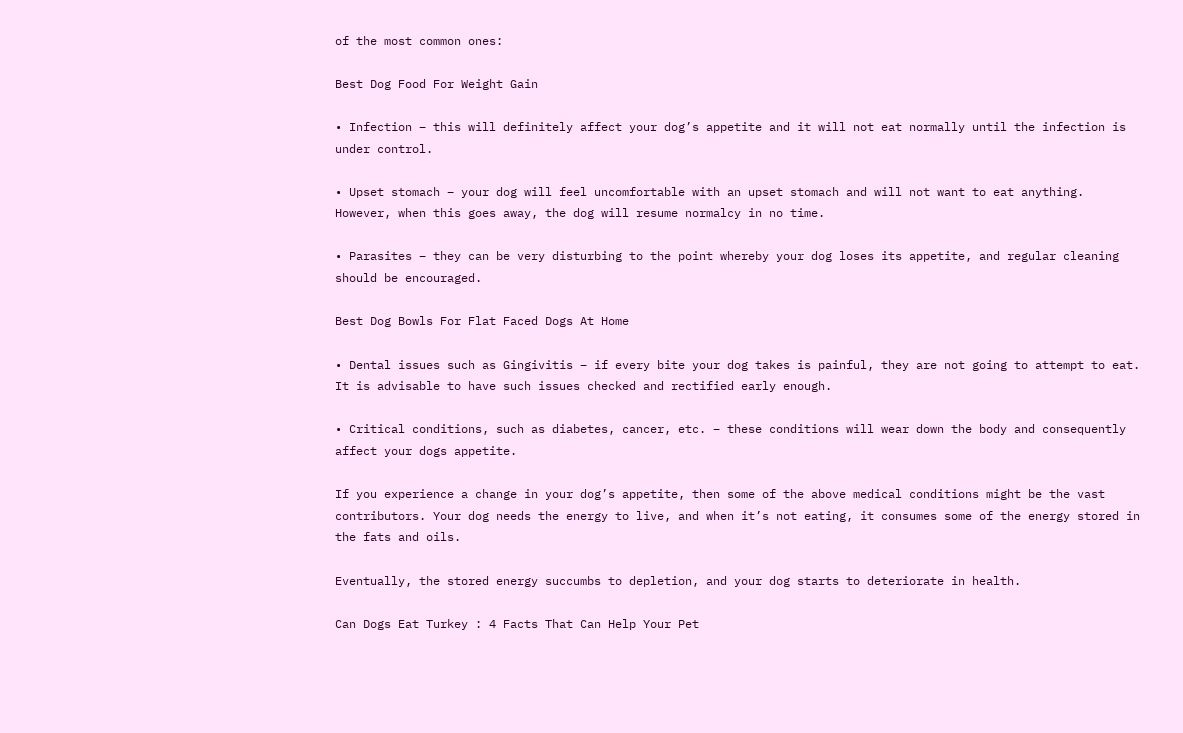of the most common ones:

Best Dog Food For Weight Gain

• Infection – this will definitely affect your dog’s appetite and it will not eat normally until the infection is under control.

• Upset stomach – your dog will feel uncomfortable with an upset stomach and will not want to eat anything. However, when this goes away, the dog will resume normalcy in no time.

• Parasites – they can be very disturbing to the point whereby your dog loses its appetite, and regular cleaning should be encouraged.

Best Dog Bowls For Flat Faced Dogs At Home

• Dental issues such as Gingivitis – if every bite your dog takes is painful, they are not going to attempt to eat. It is advisable to have such issues checked and rectified early enough.

• Critical conditions, such as diabetes, cancer, etc. – these conditions will wear down the body and consequently affect your dogs appetite.

If you experience a change in your dog’s appetite, then some of the above medical conditions might be the vast contributors. Your dog needs the energy to live, and when it’s not eating, it consumes some of the energy stored in the fats and oils.

Eventually, the stored energy succumbs to depletion, and your dog starts to deteriorate in health.

Can Dogs Eat Turkey : 4 Facts That Can Help Your Pet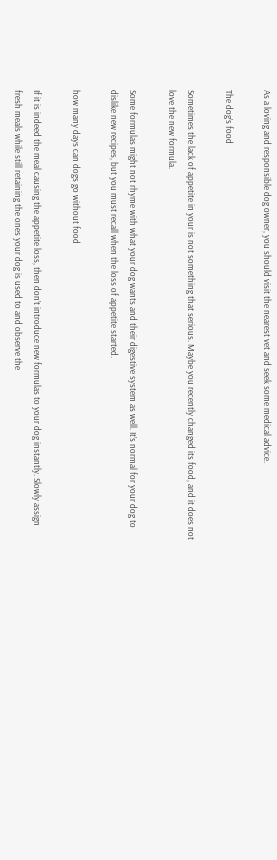As a loving and responsible dog owner, you should visit the nearest vet and seek some medical advice.

The dog’s food

Sometimes the lack of appetite in your is not something that serious. Maybe you recently changed its food, and it does not love the new formula.

Some formulas might not rhyme with what your dog wants and their digestive system as well. It’s normal for your dog to dislike new recipes, but you must recall when the loss of appetite started.

how many days can dogs go without food

If it is indeed the meal causing the appetite loss, then don’t introduce new formulas to your dog instantly. Slowly assign fresh meals while still retaining the ones your dog is used to and observe the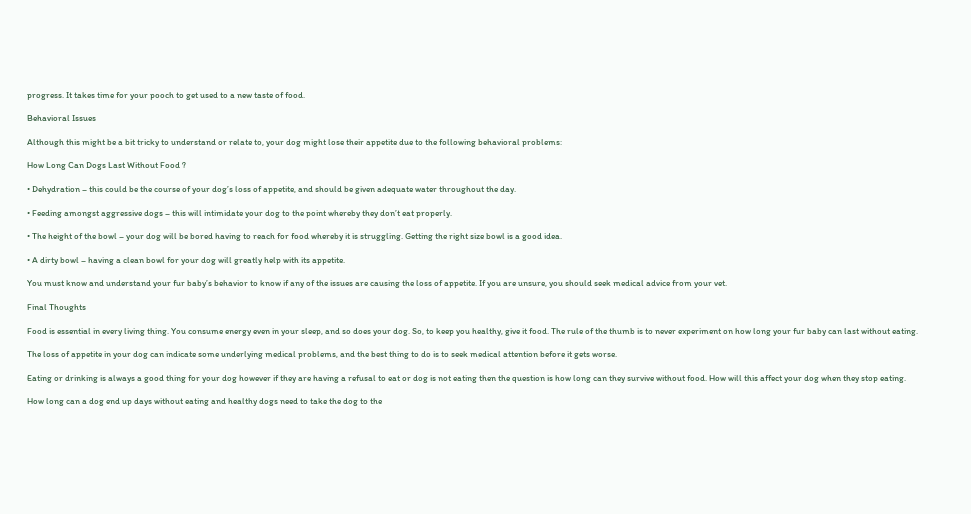progress. It takes time for your pooch to get used to a new taste of food.

Behavioral Issues

Although this might be a bit tricky to understand or relate to, your dog might lose their appetite due to the following behavioral problems:

How Long Can Dogs Last Without Food ?

• Dehydration – this could be the course of your dog’s loss of appetite, and should be given adequate water throughout the day.

• Feeding amongst aggressive dogs – this will intimidate your dog to the point whereby they don’t eat properly.

• The height of the bowl – your dog will be bored having to reach for food whereby it is struggling. Getting the right size bowl is a good idea.

• A dirty bowl – having a clean bowl for your dog will greatly help with its appetite.

You must know and understand your fur baby’s behavior to know if any of the issues are causing the loss of appetite. If you are unsure, you should seek medical advice from your vet.

Final Thoughts

Food is essential in every living thing. You consume energy even in your sleep, and so does your dog. So, to keep you healthy, give it food. The rule of the thumb is to never experiment on how long your fur baby can last without eating.

The loss of appetite in your dog can indicate some underlying medical problems, and the best thing to do is to seek medical attention before it gets worse.

Eating or drinking is always a good thing for your dog however if they are having a refusal to eat or dog is not eating then the question is how long can they survive without food. How will this affect your dog when they stop eating.

How long can a dog end up days without eating and healthy dogs need to take the dog to the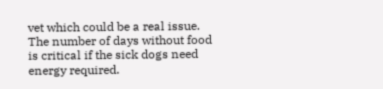vet which could be a real issue. The number of days without food is critical if the sick dogs need energy required.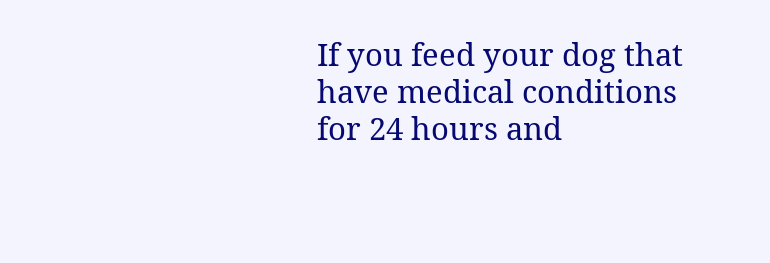If you feed your dog that have medical conditions for 24 hours and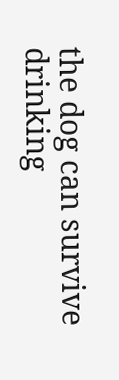the dog can survive drinking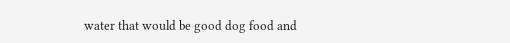water that would be good dog food and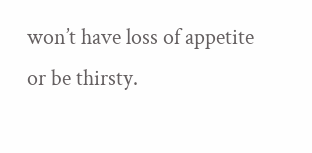won’t have loss of appetite or be thirsty.